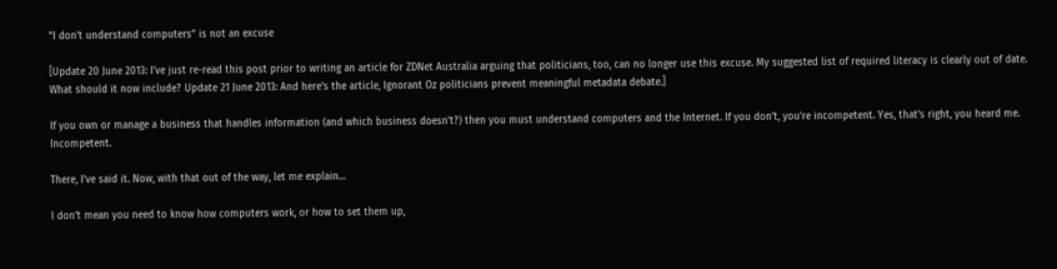“I don’t understand computers” is not an excuse

[Update 20 June 2013: I’ve just re-read this post prior to writing an article for ZDNet Australia arguing that politicians, too, can no longer use this excuse. My suggested list of required literacy is clearly out of date. What should it now include? Update 21 June 2013: And here’s the article, Ignorant Oz politicians prevent meaningful metadata debate.]

If you own or manage a business that handles information (and which business doesn’t?) then you must understand computers and the Internet. If you don’t, you’re incompetent. Yes, that’s right, you heard me. Incompetent.

There, I’ve said it. Now, with that out of the way, let me explain…

I don’t mean you need to know how computers work, or how to set them up,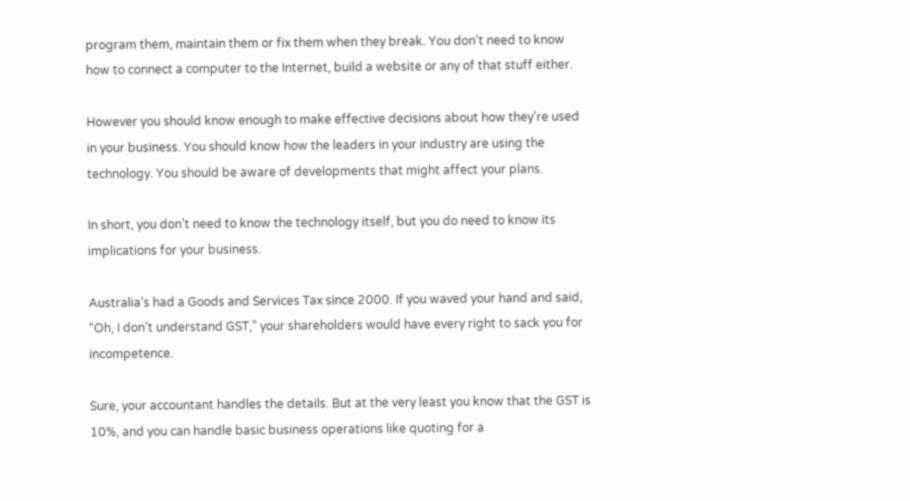program them, maintain them or fix them when they break. You don’t need to know how to connect a computer to the Internet, build a website or any of that stuff either.

However you should know enough to make effective decisions about how they’re used in your business. You should know how the leaders in your industry are using the technology. You should be aware of developments that might affect your plans.

In short, you don’t need to know the technology itself, but you do need to know its implications for your business.

Australia’s had a Goods and Services Tax since 2000. If you waved your hand and said, “Oh, I don’t understand GST,” your shareholders would have every right to sack you for incompetence.

Sure, your accountant handles the details. But at the very least you know that the GST is 10%, and you can handle basic business operations like quoting for a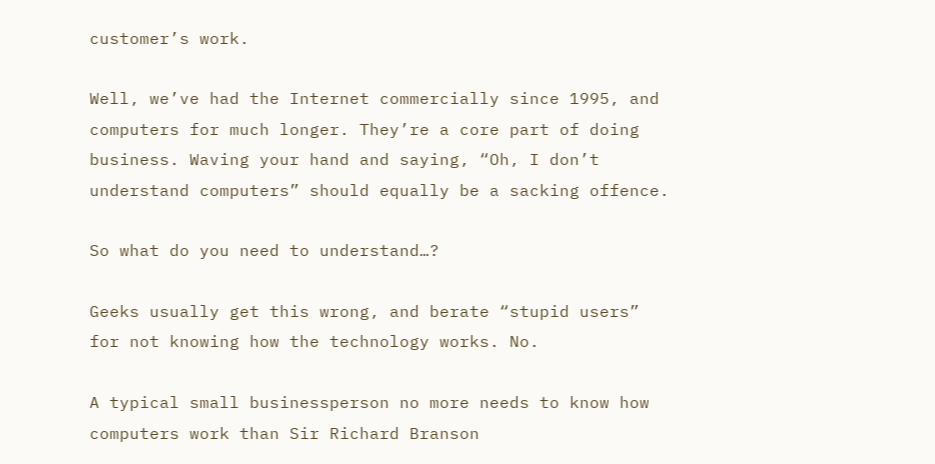customer’s work.

Well, we’ve had the Internet commercially since 1995, and computers for much longer. They’re a core part of doing business. Waving your hand and saying, “Oh, I don’t understand computers” should equally be a sacking offence.

So what do you need to understand…?

Geeks usually get this wrong, and berate “stupid users” for not knowing how the technology works. No.

A typical small businessperson no more needs to know how computers work than Sir Richard Branson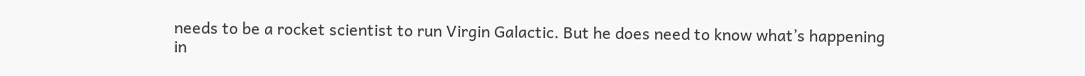needs to be a rocket scientist to run Virgin Galactic. But he does need to know what’s happening in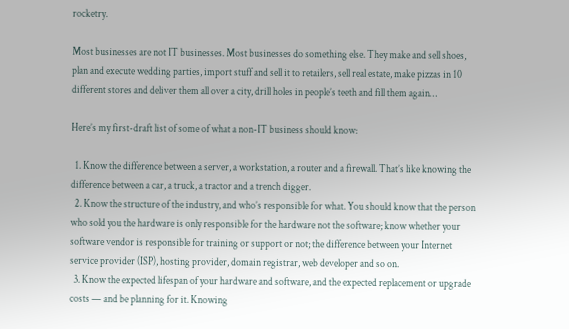rocketry.

Most businesses are not IT businesses. Most businesses do something else. They make and sell shoes, plan and execute wedding parties, import stuff and sell it to retailers, sell real estate, make pizzas in 10 different stores and deliver them all over a city, drill holes in people’s teeth and fill them again…

Here’s my first-draft list of some of what a non-IT business should know:

  1. Know the difference between a server, a workstation, a router and a firewall. That’s like knowing the difference between a car, a truck, a tractor and a trench digger.
  2. Know the structure of the industry, and who’s responsible for what. You should know that the person who sold you the hardware is only responsible for the hardware not the software; know whether your software vendor is responsible for training or support or not; the difference between your Internet service provider (ISP), hosting provider, domain registrar, web developer and so on.
  3. Know the expected lifespan of your hardware and software, and the expected replacement or upgrade costs — and be planning for it. Knowing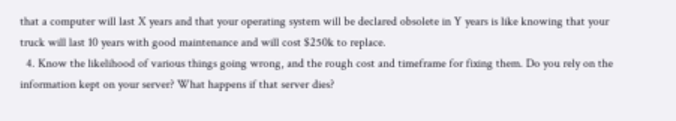that a computer will last X years and that your operating system will be declared obsolete in Y years is like knowing that your truck will last 10 years with good maintenance and will cost $250k to replace.
  4. Know the likelihood of various things going wrong, and the rough cost and timeframe for fixing them. Do you rely on the information kept on your server? What happens if that server dies?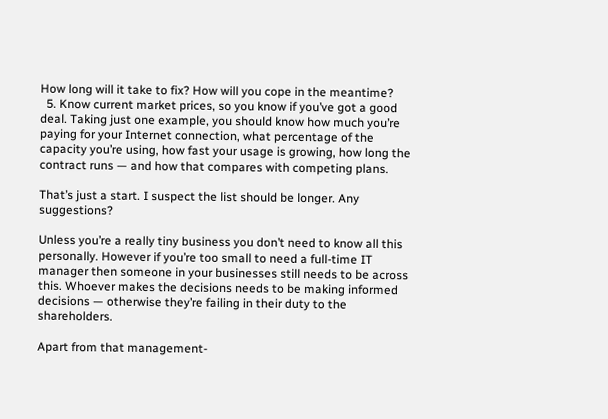How long will it take to fix? How will you cope in the meantime?
  5. Know current market prices, so you know if you’ve got a good deal. Taking just one example, you should know how much you’re paying for your Internet connection, what percentage of the capacity you’re using, how fast your usage is growing, how long the contract runs — and how that compares with competing plans.

That’s just a start. I suspect the list should be longer. Any suggestions?

Unless you’re a really tiny business you don’t need to know all this personally. However if you’re too small to need a full-time IT manager then someone in your businesses still needs to be across this. Whoever makes the decisions needs to be making informed decisions — otherwise they’re failing in their duty to the shareholders.

Apart from that management-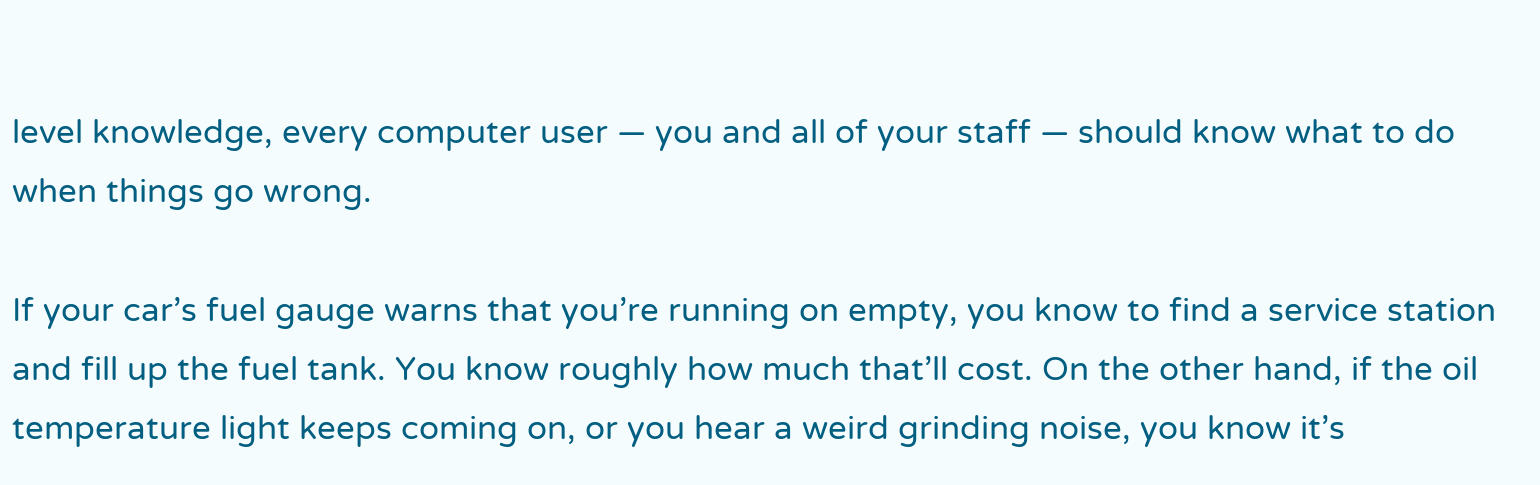level knowledge, every computer user — you and all of your staff — should know what to do when things go wrong.

If your car’s fuel gauge warns that you’re running on empty, you know to find a service station and fill up the fuel tank. You know roughly how much that’ll cost. On the other hand, if the oil temperature light keeps coming on, or you hear a weird grinding noise, you know it’s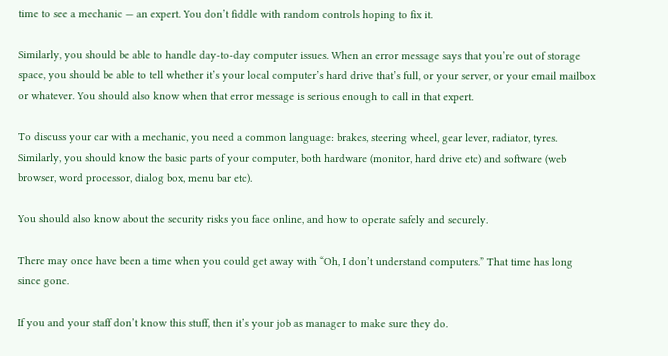time to see a mechanic — an expert. You don’t fiddle with random controls hoping to fix it.

Similarly, you should be able to handle day-to-day computer issues. When an error message says that you’re out of storage space, you should be able to tell whether it’s your local computer’s hard drive that’s full, or your server, or your email mailbox or whatever. You should also know when that error message is serious enough to call in that expert.

To discuss your car with a mechanic, you need a common language: brakes, steering wheel, gear lever, radiator, tyres. Similarly, you should know the basic parts of your computer, both hardware (monitor, hard drive etc) and software (web browser, word processor, dialog box, menu bar etc).

You should also know about the security risks you face online, and how to operate safely and securely.

There may once have been a time when you could get away with “Oh, I don’t understand computers.” That time has long since gone.

If you and your staff don’t know this stuff, then it’s your job as manager to make sure they do.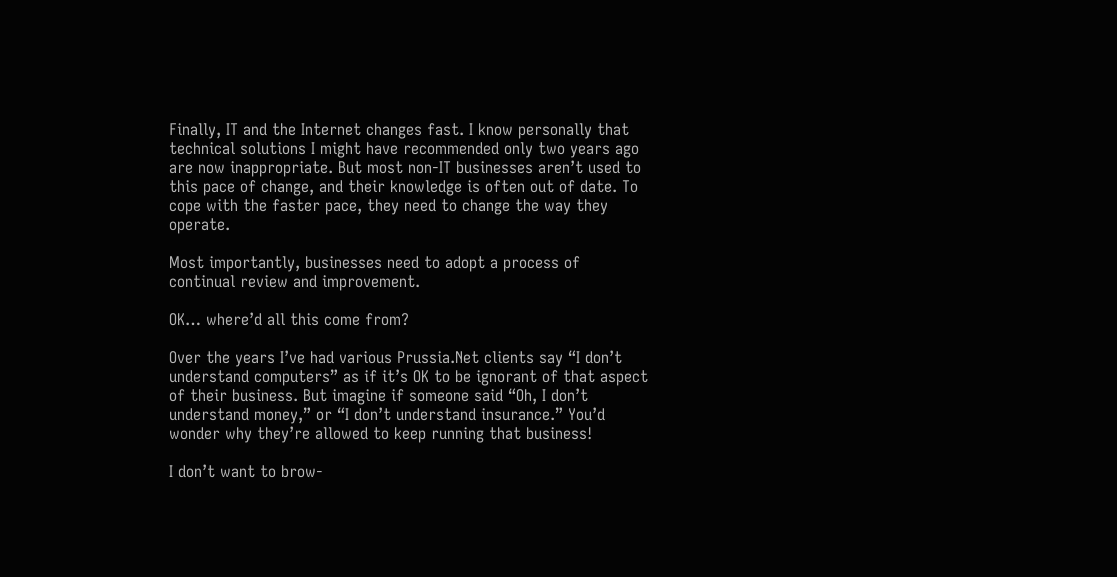Finally, IT and the Internet changes fast. I know personally that technical solutions I might have recommended only two years ago are now inappropriate. But most non-IT businesses aren’t used to this pace of change, and their knowledge is often out of date. To cope with the faster pace, they need to change the way they operate.

Most importantly, businesses need to adopt a process of continual review and improvement.

OK… where’d all this come from?

Over the years I’ve had various Prussia.Net clients say “I don’t understand computers” as if it’s OK to be ignorant of that aspect of their business. But imagine if someone said “Oh, I don’t understand money,” or “I don’t understand insurance.” You’d wonder why they’re allowed to keep running that business!

I don’t want to brow-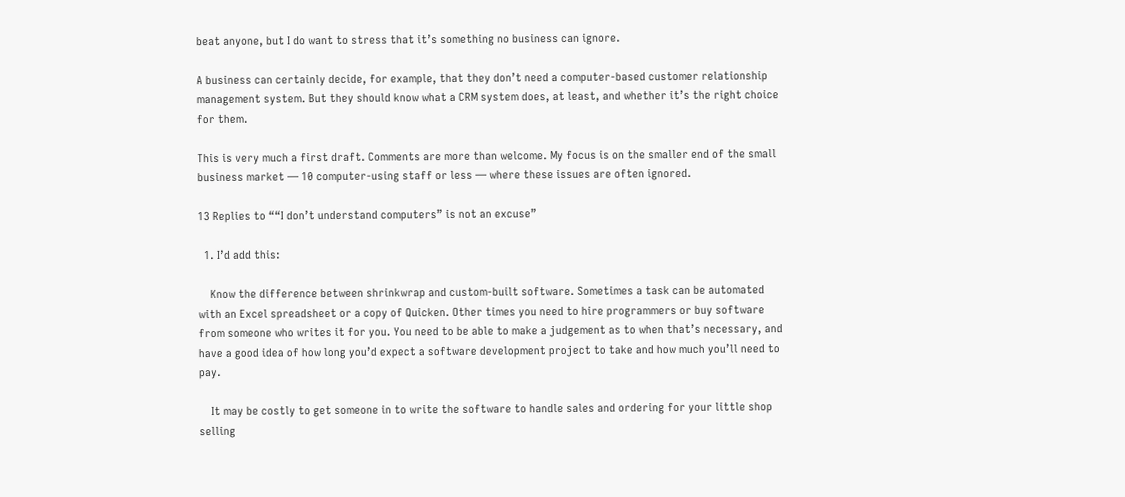beat anyone, but I do want to stress that it’s something no business can ignore.

A business can certainly decide, for example, that they don’t need a computer-based customer relationship management system. But they should know what a CRM system does, at least, and whether it’s the right choice for them.

This is very much a first draft. Comments are more than welcome. My focus is on the smaller end of the small business market — 10 computer-using staff or less — where these issues are often ignored.

13 Replies to ““I don’t understand computers” is not an excuse”

  1. I’d add this:

    Know the difference between shrinkwrap and custom-built software. Sometimes a task can be automated with an Excel spreadsheet or a copy of Quicken. Other times you need to hire programmers or buy software from someone who writes it for you. You need to be able to make a judgement as to when that’s necessary, and have a good idea of how long you’d expect a software development project to take and how much you’ll need to pay.

    It may be costly to get someone in to write the software to handle sales and ordering for your little shop selling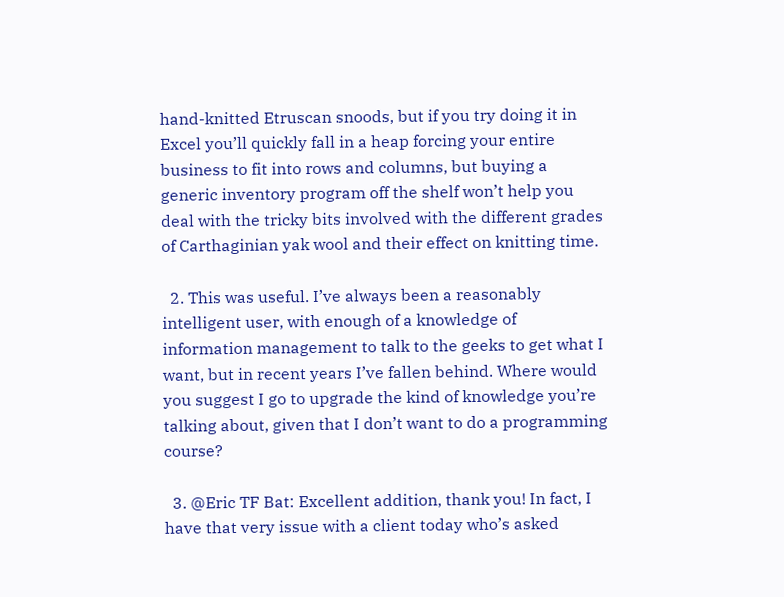hand-knitted Etruscan snoods, but if you try doing it in Excel you’ll quickly fall in a heap forcing your entire business to fit into rows and columns, but buying a generic inventory program off the shelf won’t help you deal with the tricky bits involved with the different grades of Carthaginian yak wool and their effect on knitting time.

  2. This was useful. I’ve always been a reasonably intelligent user, with enough of a knowledge of information management to talk to the geeks to get what I want, but in recent years I’ve fallen behind. Where would you suggest I go to upgrade the kind of knowledge you’re talking about, given that I don’t want to do a programming course?

  3. @Eric TF Bat: Excellent addition, thank you! In fact, I have that very issue with a client today who’s asked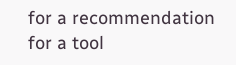for a recommendation for a tool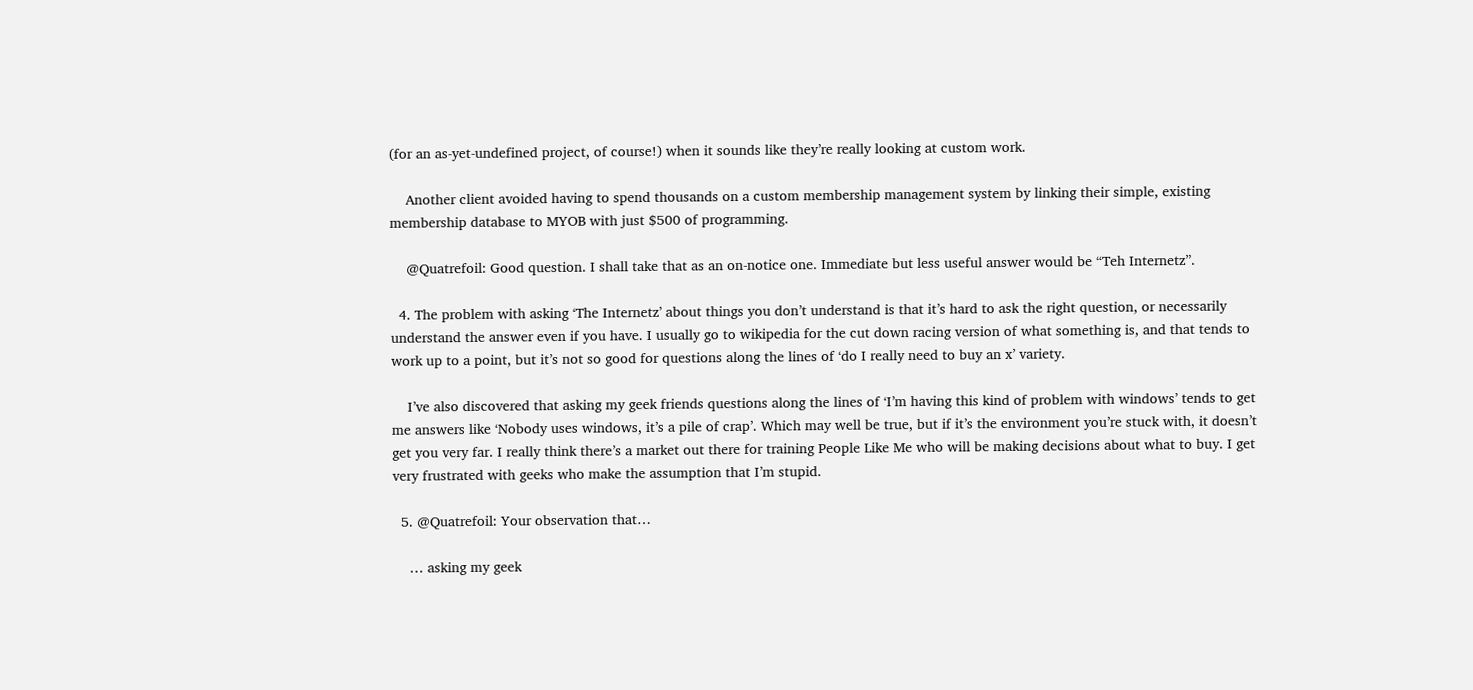(for an as-yet-undefined project, of course!) when it sounds like they’re really looking at custom work.

    Another client avoided having to spend thousands on a custom membership management system by linking their simple, existing membership database to MYOB with just $500 of programming.

    @Quatrefoil: Good question. I shall take that as an on-notice one. Immediate but less useful answer would be “Teh Internetz”.

  4. The problem with asking ‘The Internetz’ about things you don’t understand is that it’s hard to ask the right question, or necessarily understand the answer even if you have. I usually go to wikipedia for the cut down racing version of what something is, and that tends to work up to a point, but it’s not so good for questions along the lines of ‘do I really need to buy an x’ variety.

    I’ve also discovered that asking my geek friends questions along the lines of ‘I’m having this kind of problem with windows’ tends to get me answers like ‘Nobody uses windows, it’s a pile of crap’. Which may well be true, but if it’s the environment you’re stuck with, it doesn’t get you very far. I really think there’s a market out there for training People Like Me who will be making decisions about what to buy. I get very frustrated with geeks who make the assumption that I’m stupid.

  5. @Quatrefoil: Your observation that…

    … asking my geek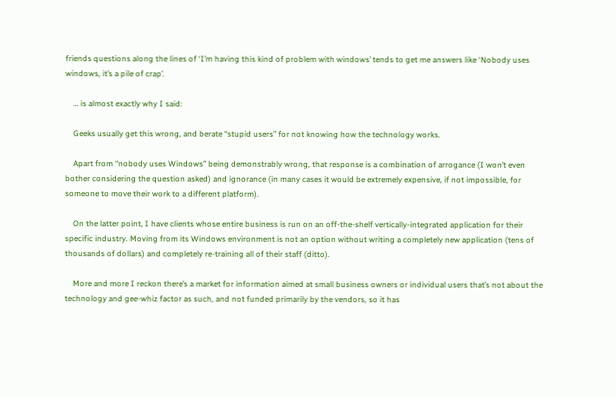friends questions along the lines of ‘I’m having this kind of problem with windows’ tends to get me answers like ‘Nobody uses windows, it’s a pile of crap’.

    … is almost exactly why I said:

    Geeks usually get this wrong, and berate “stupid users” for not knowing how the technology works.

    Apart from “nobody uses Windows” being demonstrably wrong, that response is a combination of arrogance (I won’t even bother considering the question asked) and ignorance (in many cases it would be extremely expensive, if not impossible, for someone to move their work to a different platform).

    On the latter point, I have clients whose entire business is run on an off-the-shelf vertically-integrated application for their specific industry. Moving from its Windows environment is not an option without writing a completely new application (tens of thousands of dollars) and completely re-training all of their staff (ditto).

    More and more I reckon there’s a market for information aimed at small business owners or individual users that’s not about the technology and gee-whiz factor as such, and not funded primarily by the vendors, so it has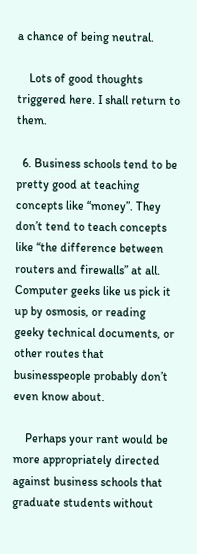a chance of being neutral.

    Lots of good thoughts triggered here. I shall return to them.

  6. Business schools tend to be pretty good at teaching concepts like “money”. They don’t tend to teach concepts like “the difference between routers and firewalls” at all. Computer geeks like us pick it up by osmosis, or reading geeky technical documents, or other routes that businesspeople probably don’t even know about.

    Perhaps your rant would be more appropriately directed against business schools that graduate students without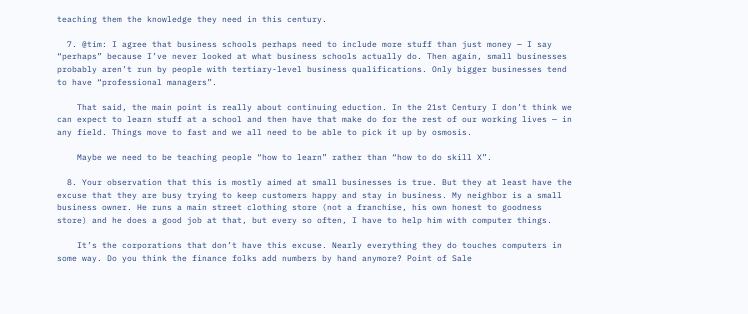teaching them the knowledge they need in this century.

  7. @tim: I agree that business schools perhaps need to include more stuff than just money — I say “perhaps” because I’ve never looked at what business schools actually do. Then again, small businesses probably aren’t run by people with tertiary-level business qualifications. Only bigger businesses tend to have “professional managers”.

    That said, the main point is really about continuing eduction. In the 21st Century I don’t think we can expect to learn stuff at a school and then have that make do for the rest of our working lives — in any field. Things move to fast and we all need to be able to pick it up by osmosis.

    Maybe we need to be teaching people “how to learn” rather than “how to do skill X”.

  8. Your observation that this is mostly aimed at small businesses is true. But they at least have the excuse that they are busy trying to keep customers happy and stay in business. My neighbor is a small business owner. He runs a main street clothing store (not a franchise, his own honest to goodness store) and he does a good job at that, but every so often, I have to help him with computer things.

    It’s the corporations that don’t have this excuse. Nearly everything they do touches computers in some way. Do you think the finance folks add numbers by hand anymore? Point of Sale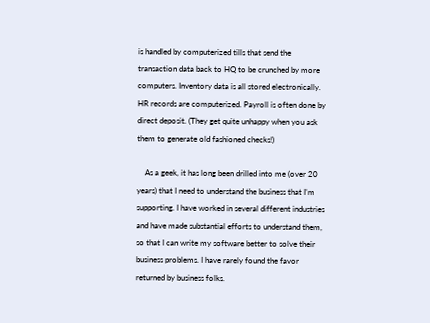is handled by computerized tills that send the transaction data back to HQ to be crunched by more computers. Inventory data is all stored electronically. HR records are computerized. Payroll is often done by direct deposit. (They get quite unhappy when you ask them to generate old fashioned checks!)

    As a geek, it has long been drilled into me (over 20 years) that I need to understand the business that I’m supporting. I have worked in several different industries and have made substantial efforts to understand them, so that I can write my software better to solve their business problems. I have rarely found the favor returned by business folks.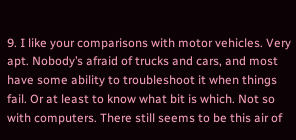9. I like your comparisons with motor vehicles. Very apt. Nobody’s afraid of trucks and cars, and most have some ability to troubleshoot it when things fail. Or at least to know what bit is which. Not so with computers. There still seems to be this air of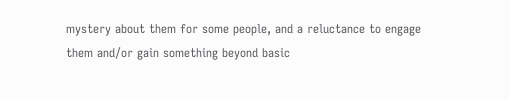mystery about them for some people, and a reluctance to engage them and/or gain something beyond basic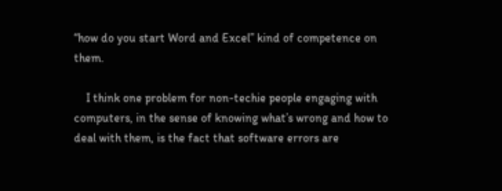“how do you start Word and Excel” kind of competence on them.

    I think one problem for non-techie people engaging with computers, in the sense of knowing what’s wrong and how to deal with them, is the fact that software errors are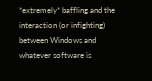*extremely* baffling and the interaction (or infighting) between Windows and whatever software is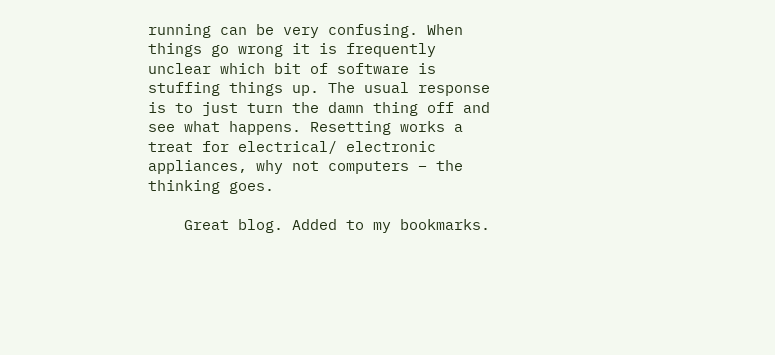running can be very confusing. When things go wrong it is frequently unclear which bit of software is stuffing things up. The usual response is to just turn the damn thing off and see what happens. Resetting works a treat for electrical/ electronic appliances, why not computers – the thinking goes.

    Great blog. Added to my bookmarks.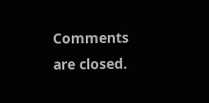Comments are closed.